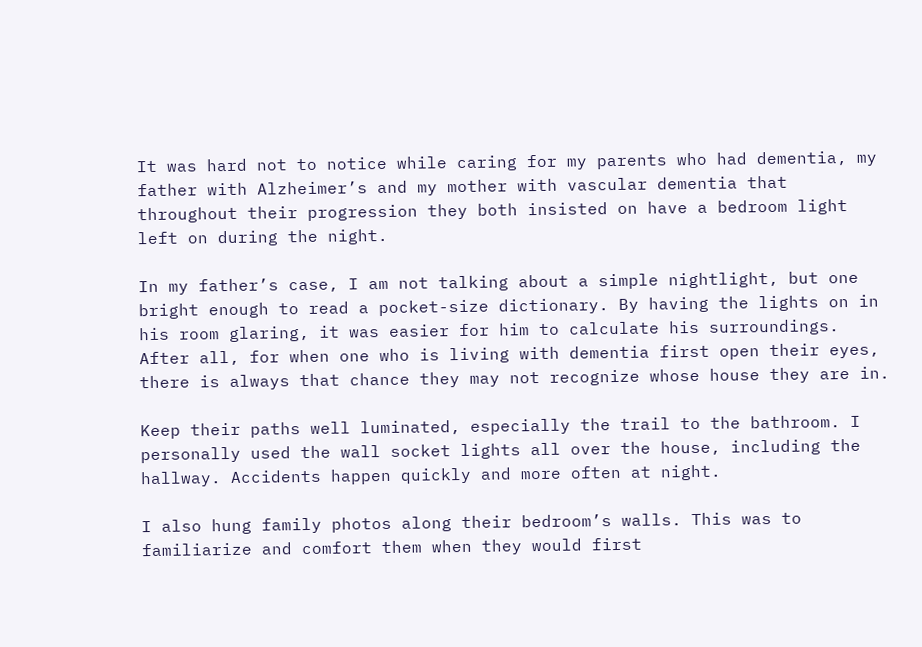It was hard not to notice while caring for my parents who had dementia, my father with Alzheimer’s and my mother with vascular dementia that throughout their progression they both insisted on have a bedroom light left on during the night.

In my father’s case, I am not talking about a simple nightlight, but one bright enough to read a pocket-size dictionary. By having the lights on in his room glaring, it was easier for him to calculate his surroundings. After all, for when one who is living with dementia first open their eyes, there is always that chance they may not recognize whose house they are in.

Keep their paths well luminated, especially the trail to the bathroom. I personally used the wall socket lights all over the house, including the hallway. Accidents happen quickly and more often at night.

I also hung family photos along their bedroom’s walls. This was to familiarize and comfort them when they would first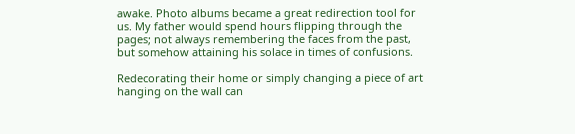awake. Photo albums became a great redirection tool for us. My father would spend hours flipping through the pages; not always remembering the faces from the past, but somehow attaining his solace in times of confusions.

Redecorating their home or simply changing a piece of art hanging on the wall can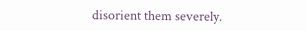disorient them severely.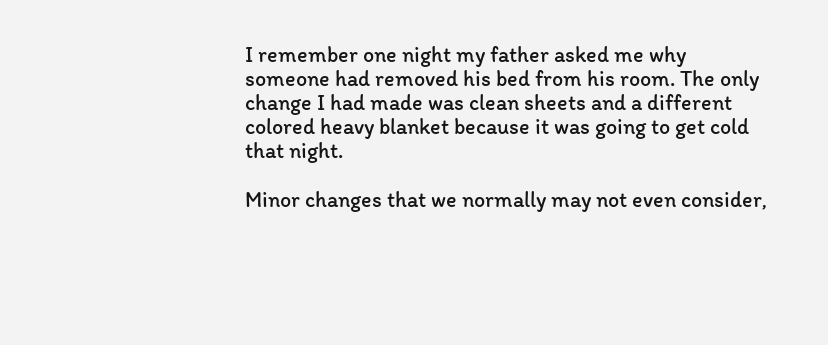I remember one night my father asked me why someone had removed his bed from his room. The only change I had made was clean sheets and a different colored heavy blanket because it was going to get cold that night.

Minor changes that we normally may not even consider,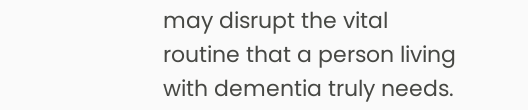may disrupt the vital routine that a person living with dementia truly needs.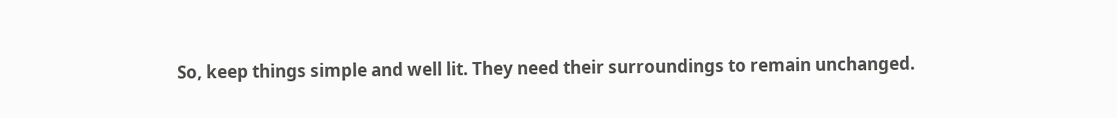So, keep things simple and well lit. They need their surroundings to remain unchanged.